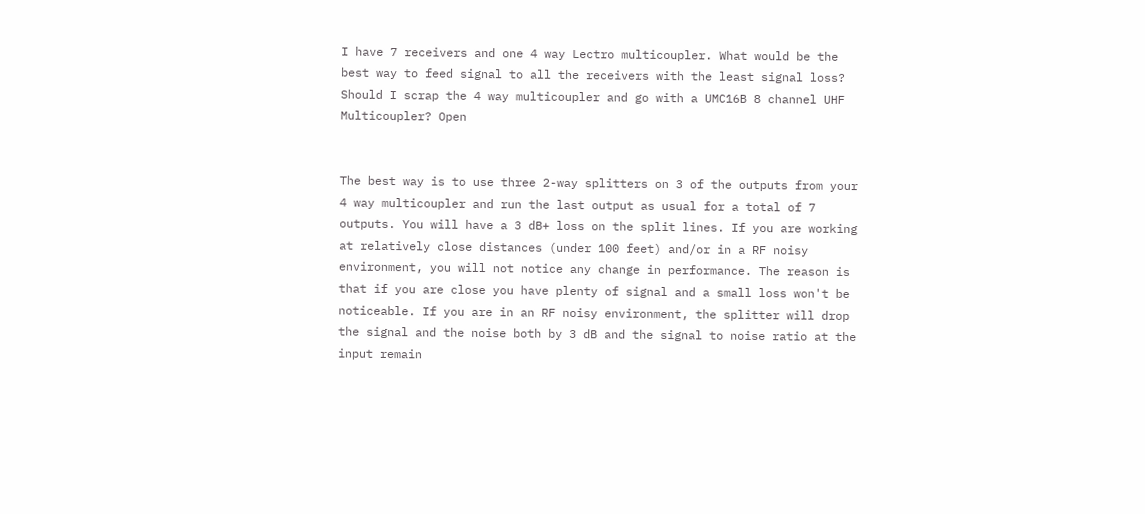I have 7 receivers and one 4 way Lectro multicoupler. What would be the best way to feed signal to all the receivers with the least signal loss? Should I scrap the 4 way multicoupler and go with a UMC16B 8 channel UHF Multicoupler? Open


The best way is to use three 2-way splitters on 3 of the outputs from your 4 way multicoupler and run the last output as usual for a total of 7 outputs. You will have a 3 dB+ loss on the split lines. If you are working at relatively close distances (under 100 feet) and/or in a RF noisy environment, you will not notice any change in performance. The reason is that if you are close you have plenty of signal and a small loss won't be noticeable. If you are in an RF noisy environment, the splitter will drop the signal and the noise both by 3 dB and the signal to noise ratio at the input remain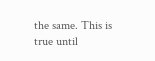the same. This is true until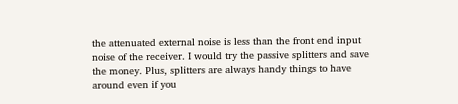the attenuated external noise is less than the front end input noise of the receiver. I would try the passive splitters and save the money. Plus, splitters are always handy things to have around even if you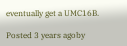eventually get a UMC16B.

Posted 3 years agoby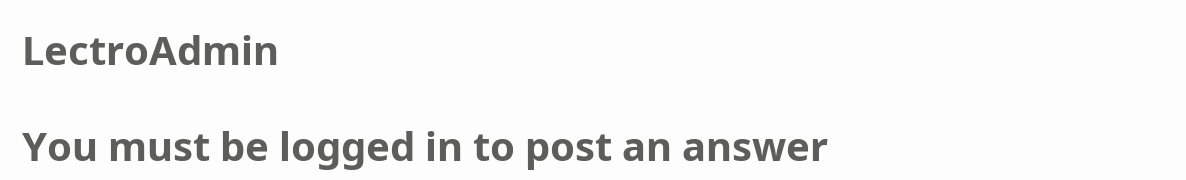LectroAdmin

You must be logged in to post an answer